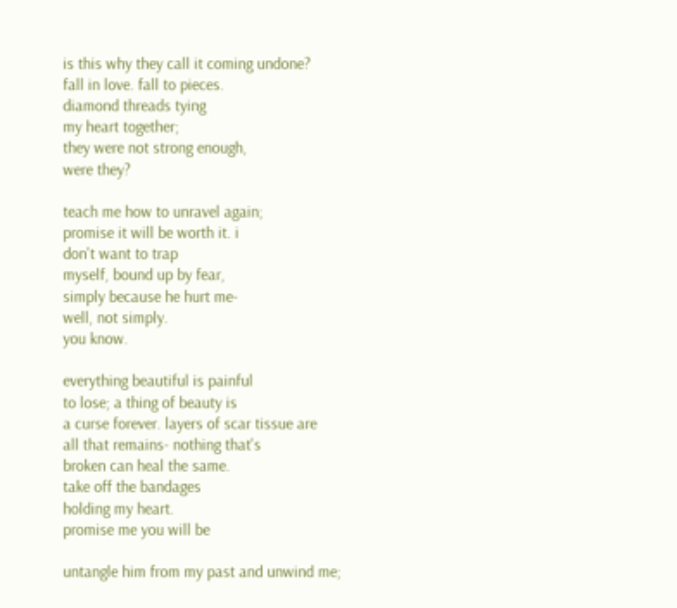is this why they call it coming undone?
fall in love. fall to pieces.
diamond threads tying
my heart together;
they were not strong enough,
were they?

teach me how to unravel again;
promise it will be worth it. i
don't want to trap
myself, bound up by fear,
simply because he hurt me-
well, not simply.
you know.

everything beautiful is painful
to lose; a thing of beauty is
a curse forever. layers of scar tissue are
all that remains- nothing that's
broken can heal the same.
take off the bandages
holding my heart.
promise me you will be

untangle him from my past and unwind me;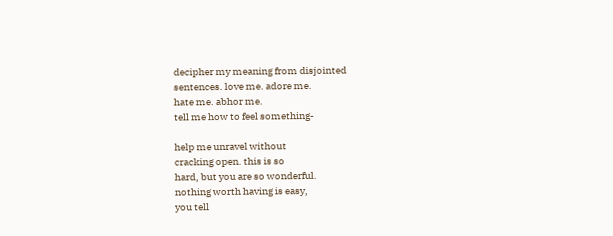decipher my meaning from disjointed
sentences. love me. adore me.
hate me. abhor me.
tell me how to feel something-

help me unravel without
cracking open. this is so
hard, but you are so wonderful.
nothing worth having is easy,
you tell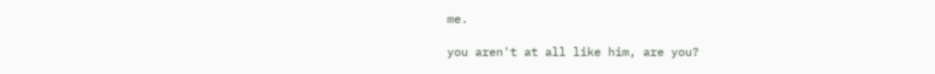me.

you aren't at all like him, are you?